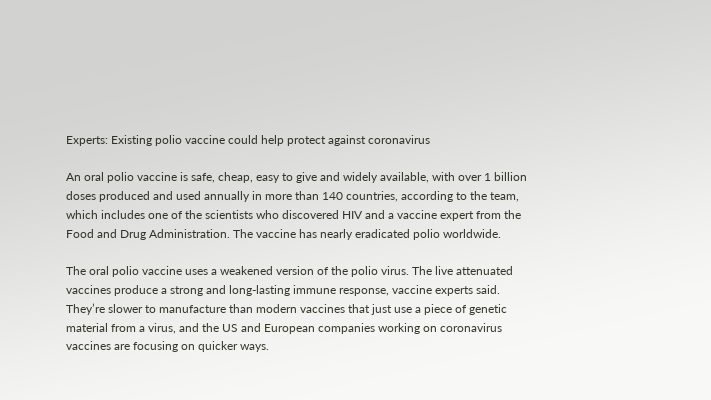Experts: Existing polio vaccine could help protect against coronavirus

An oral polio vaccine is safe, cheap, easy to give and widely available, with over 1 billion doses produced and used annually in more than 140 countries, according to the team, which includes one of the scientists who discovered HIV and a vaccine expert from the Food and Drug Administration. The vaccine has nearly eradicated polio worldwide.

The oral polio vaccine uses a weakened version of the polio virus. The live attenuated vaccines produce a strong and long-lasting immune response, vaccine experts said. They’re slower to manufacture than modern vaccines that just use a piece of genetic material from a virus, and the US and European companies working on coronavirus vaccines are focusing on quicker ways.